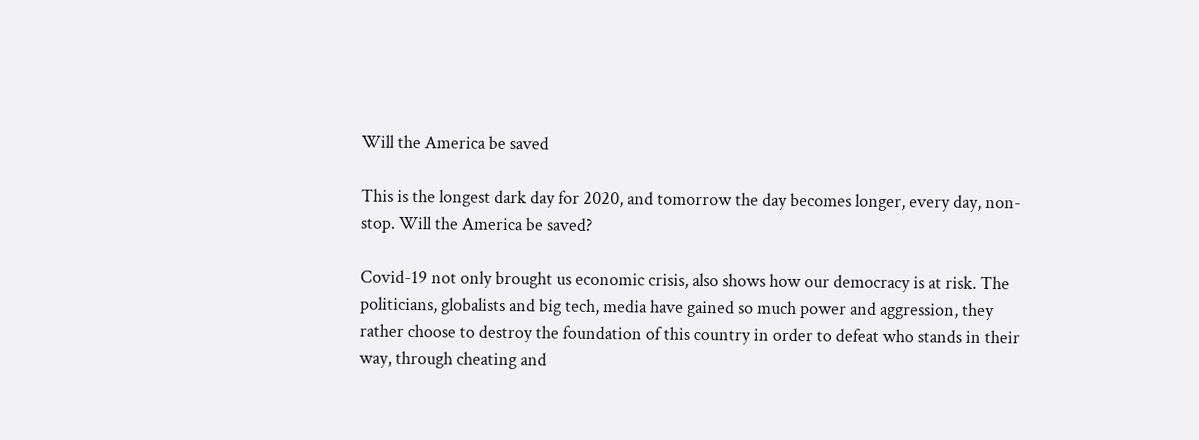Will the America be saved

This is the longest dark day for 2020, and tomorrow the day becomes longer, every day, non-stop. Will the America be saved?

Covid-19 not only brought us economic crisis, also shows how our democracy is at risk. The politicians, globalists and big tech, media have gained so much power and aggression, they rather choose to destroy the foundation of this country in order to defeat who stands in their way, through cheating and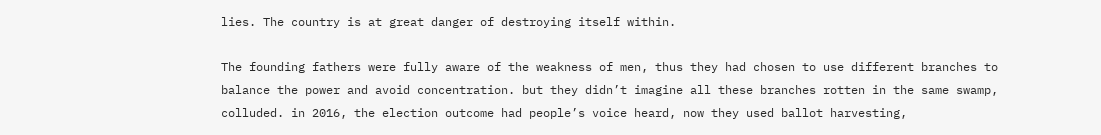lies. The country is at great danger of destroying itself within.

The founding fathers were fully aware of the weakness of men, thus they had chosen to use different branches to balance the power and avoid concentration. but they didn’t imagine all these branches rotten in the same swamp, colluded. in 2016, the election outcome had people’s voice heard, now they used ballot harvesting,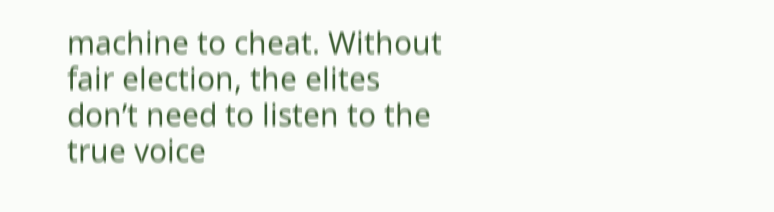machine to cheat. Without fair election, the elites don’t need to listen to the true voice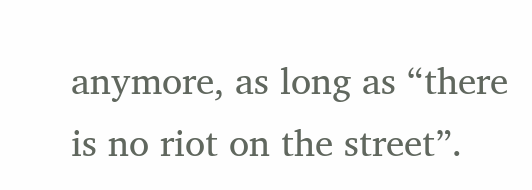anymore, as long as “there is no riot on the street”.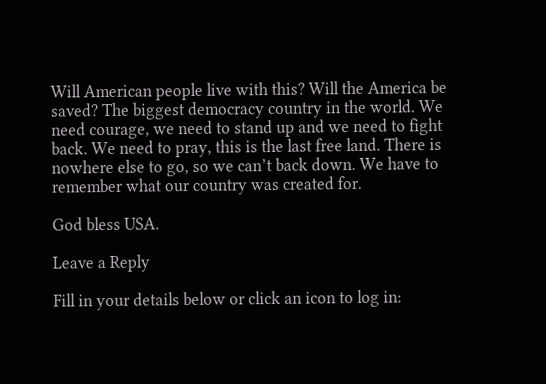Will American people live with this? Will the America be saved? The biggest democracy country in the world. We need courage, we need to stand up and we need to fight back. We need to pray, this is the last free land. There is nowhere else to go, so we can’t back down. We have to remember what our country was created for.

God bless USA.

Leave a Reply

Fill in your details below or click an icon to log in: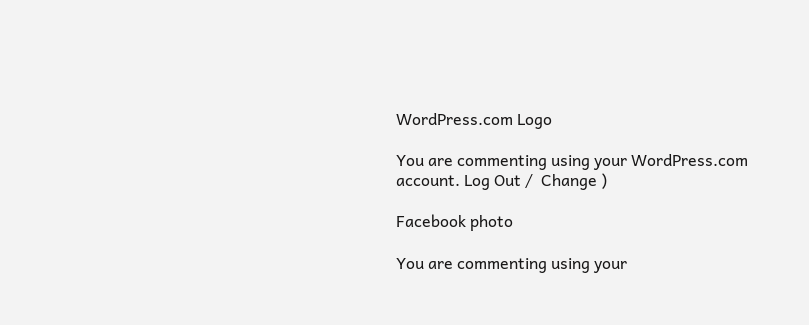WordPress.com Logo

You are commenting using your WordPress.com account. Log Out /  Change )

Facebook photo

You are commenting using your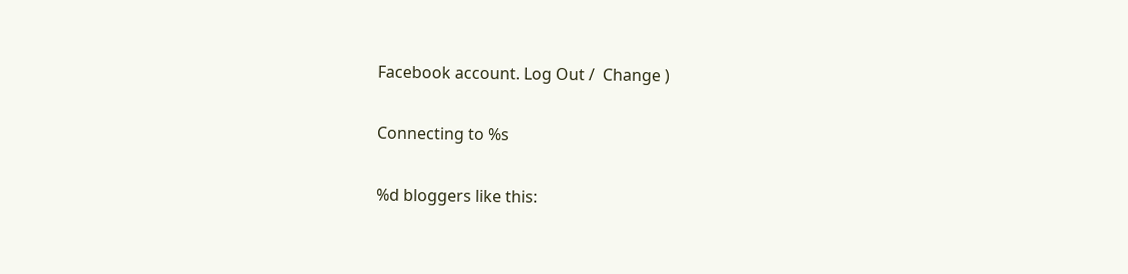Facebook account. Log Out /  Change )

Connecting to %s

%d bloggers like this: